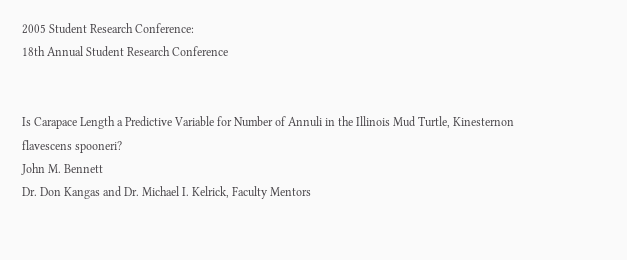2005 Student Research Conference:
18th Annual Student Research Conference


Is Carapace Length a Predictive Variable for Number of Annuli in the Illinois Mud Turtle, Kinesternon flavescens spooneri?
John M. Bennett
Dr. Don Kangas and Dr. Michael I. Kelrick, Faculty Mentors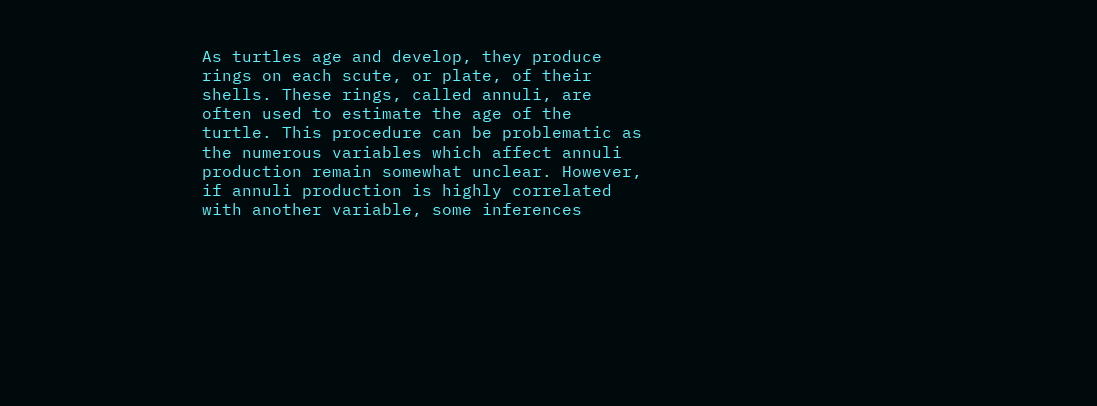As turtles age and develop, they produce rings on each scute, or plate, of their shells. These rings, called annuli, are often used to estimate the age of the turtle. This procedure can be problematic as the numerous variables which affect annuli production remain somewhat unclear. However, if annuli production is highly correlated with another variable, some inferences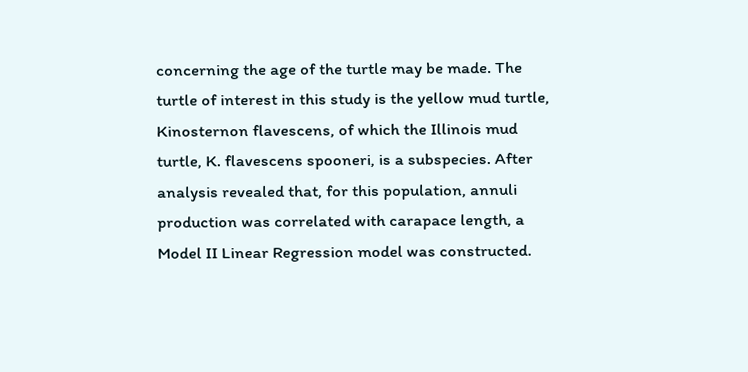concerning the age of the turtle may be made. The turtle of interest in this study is the yellow mud turtle, Kinosternon flavescens, of which the Illinois mud turtle, K. flavescens spooneri, is a subspecies. After analysis revealed that, for this population, annuli production was correlated with carapace length, a Model II Linear Regression model was constructed.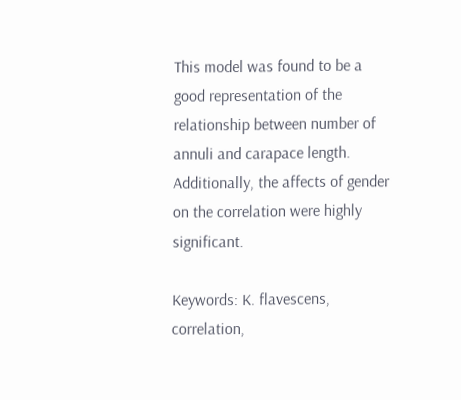This model was found to be a good representation of the relationship between number of annuli and carapace length. Additionally, the affects of gender on the correlation were highly significant.

Keywords: K. flavescens, correlation,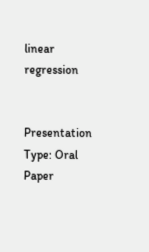linear regression


Presentation Type: Oral Paper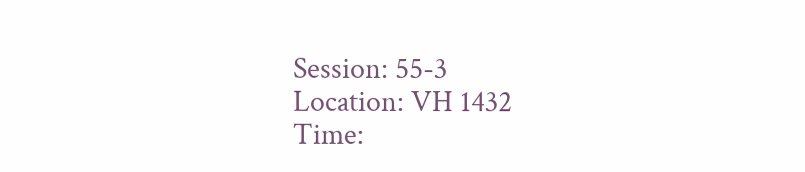Session: 55-3
Location: VH 1432
Time: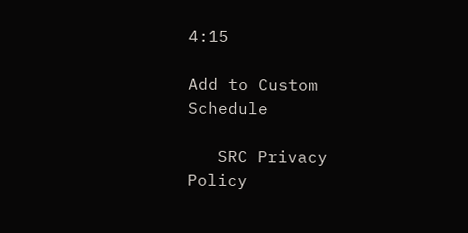4:15

Add to Custom Schedule

   SRC Privacy Policy